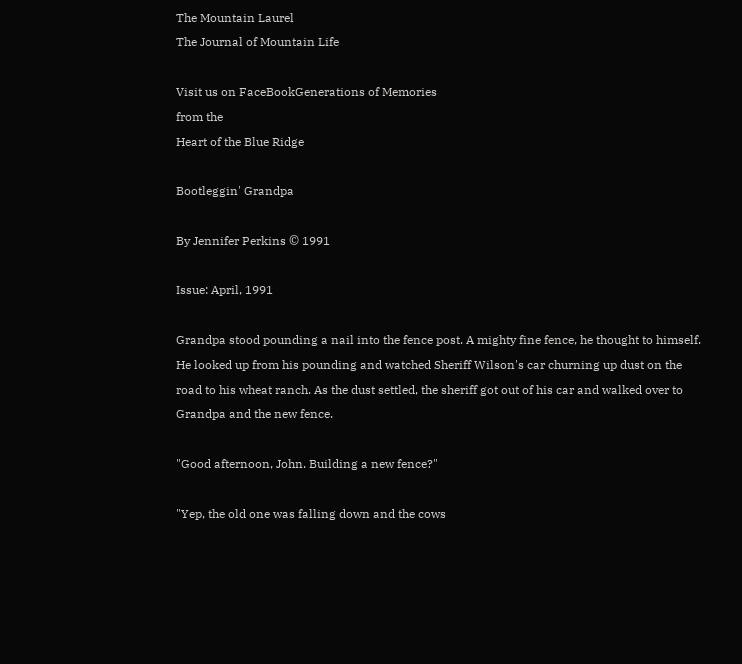The Mountain Laurel
The Journal of Mountain Life

Visit us on FaceBookGenerations of Memories
from the
Heart of the Blue Ridge

Bootleggin' Grandpa

By Jennifer Perkins © 1991

Issue: April, 1991

Grandpa stood pounding a nail into the fence post. A mighty fine fence, he thought to himself. He looked up from his pounding and watched Sheriff Wilson's car churning up dust on the road to his wheat ranch. As the dust settled, the sheriff got out of his car and walked over to Grandpa and the new fence.

"Good afternoon, John. Building a new fence?"

"Yep, the old one was falling down and the cows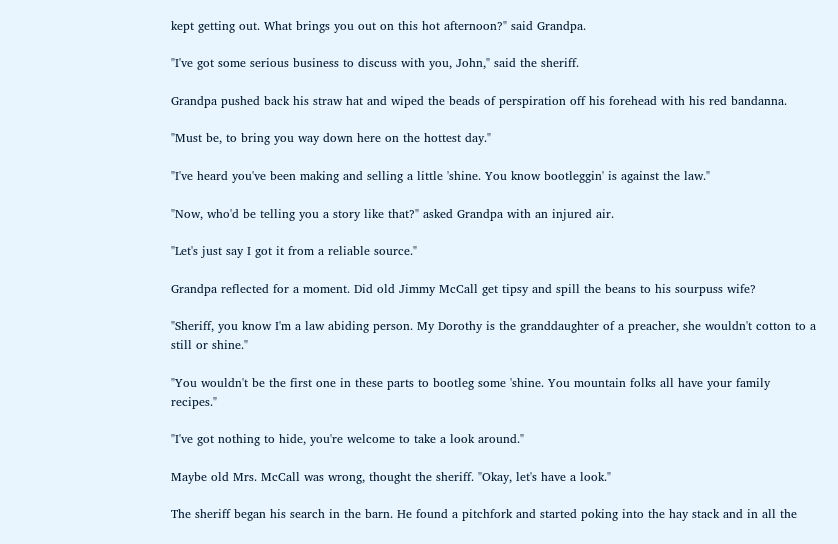kept getting out. What brings you out on this hot afternoon?" said Grandpa.

"I've got some serious business to discuss with you, John," said the sheriff.

Grandpa pushed back his straw hat and wiped the beads of perspiration off his forehead with his red bandanna.

"Must be, to bring you way down here on the hottest day."

"I've heard you've been making and selling a little 'shine. You know bootleggin' is against the law."

"Now, who'd be telling you a story like that?" asked Grandpa with an injured air.

"Let's just say I got it from a reliable source."

Grandpa reflected for a moment. Did old Jimmy McCall get tipsy and spill the beans to his sourpuss wife?

"Sheriff, you know I'm a law abiding person. My Dorothy is the granddaughter of a preacher, she wouldn't cotton to a still or shine."

"You wouldn't be the first one in these parts to bootleg some 'shine. You mountain folks all have your family recipes."

"I've got nothing to hide, you're welcome to take a look around."

Maybe old Mrs. McCall was wrong, thought the sheriff. "Okay, let's have a look."

The sheriff began his search in the barn. He found a pitchfork and started poking into the hay stack and in all the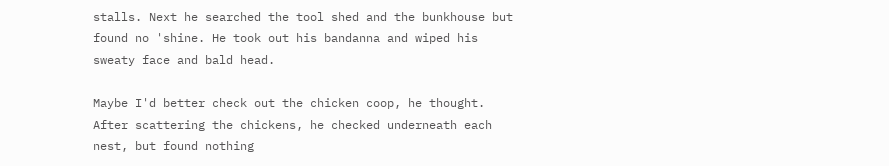stalls. Next he searched the tool shed and the bunkhouse but found no 'shine. He took out his bandanna and wiped his sweaty face and bald head.

Maybe I'd better check out the chicken coop, he thought. After scattering the chickens, he checked underneath each nest, but found nothing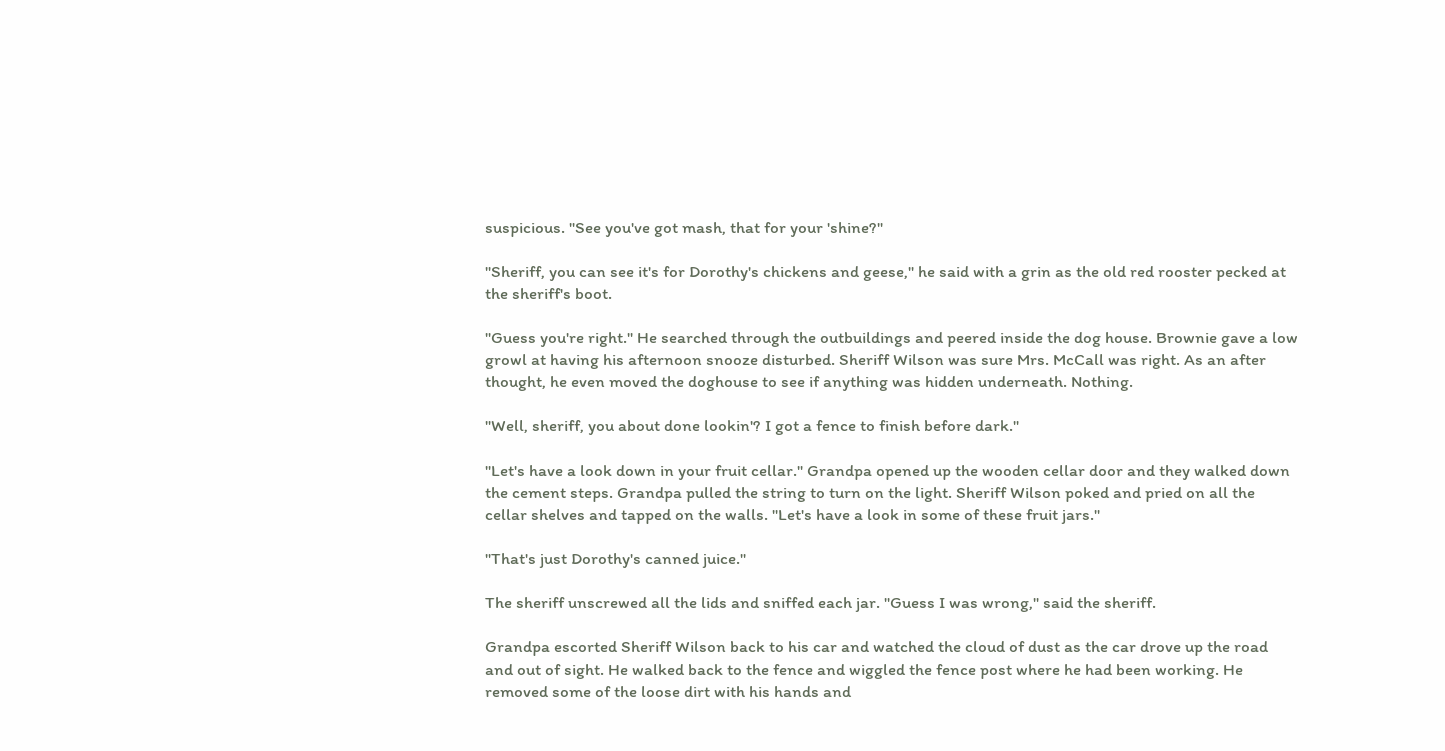suspicious. "See you've got mash, that for your 'shine?"

"Sheriff, you can see it's for Dorothy's chickens and geese," he said with a grin as the old red rooster pecked at the sheriff's boot.

"Guess you're right." He searched through the outbuildings and peered inside the dog house. Brownie gave a low growl at having his afternoon snooze disturbed. Sheriff Wilson was sure Mrs. McCall was right. As an after thought, he even moved the doghouse to see if anything was hidden underneath. Nothing.

"Well, sheriff, you about done lookin'? I got a fence to finish before dark."

"Let's have a look down in your fruit cellar." Grandpa opened up the wooden cellar door and they walked down the cement steps. Grandpa pulled the string to turn on the light. Sheriff Wilson poked and pried on all the cellar shelves and tapped on the walls. "Let's have a look in some of these fruit jars."

"That's just Dorothy's canned juice."

The sheriff unscrewed all the lids and sniffed each jar. "Guess I was wrong," said the sheriff.

Grandpa escorted Sheriff Wilson back to his car and watched the cloud of dust as the car drove up the road and out of sight. He walked back to the fence and wiggled the fence post where he had been working. He removed some of the loose dirt with his hands and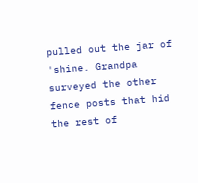pulled out the jar of 'shine. Grandpa surveyed the other fence posts that hid the rest of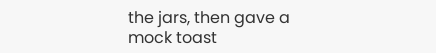the jars, then gave a mock toast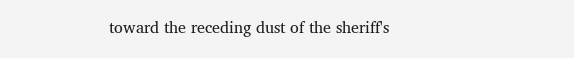toward the receding dust of the sheriff's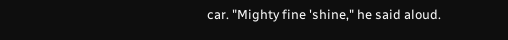car. "Mighty fine 'shine," he said aloud.